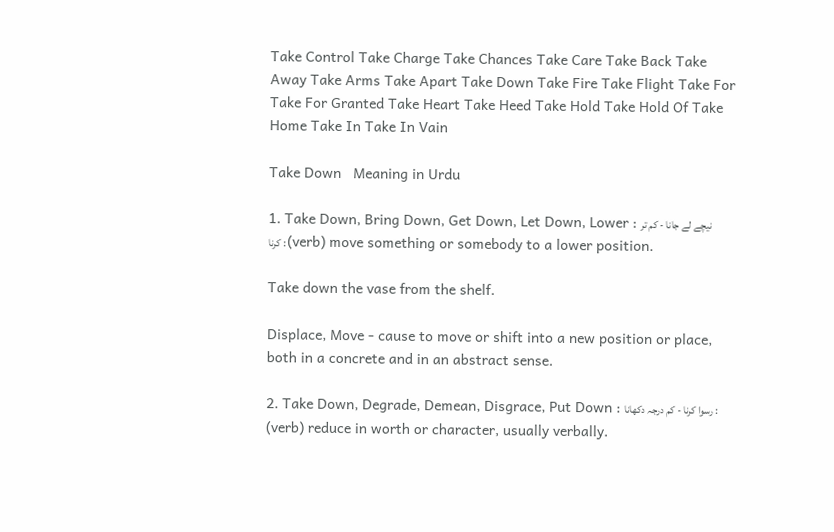Take Control Take Charge Take Chances Take Care Take Back Take Away Take Arms Take Apart Take Down Take Fire Take Flight Take For Take For Granted Take Heart Take Heed Take Hold Take Hold Of Take Home Take In Take In Vain

Take Down   Meaning in Urdu

1. Take Down, Bring Down, Get Down, Let Down, Lower : نیچے لے جانا - کم تر کرنا : (verb) move something or somebody to a lower position.

Take down the vase from the shelf.

Displace, Move - cause to move or shift into a new position or place, both in a concrete and in an abstract sense.

2. Take Down, Degrade, Demean, Disgrace, Put Down : رسوا کرنا - کم درجہ دکھانا : (verb) reduce in worth or character, usually verbally.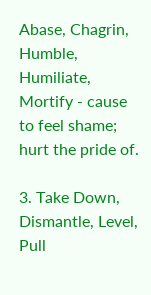Abase, Chagrin, Humble, Humiliate, Mortify - cause to feel shame; hurt the pride of.

3. Take Down, Dismantle, Level, Pull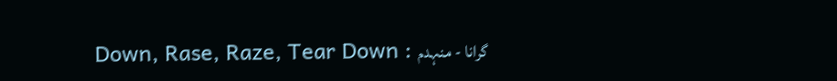Down, Rase, Raze, Tear Down : گرانا - منہدم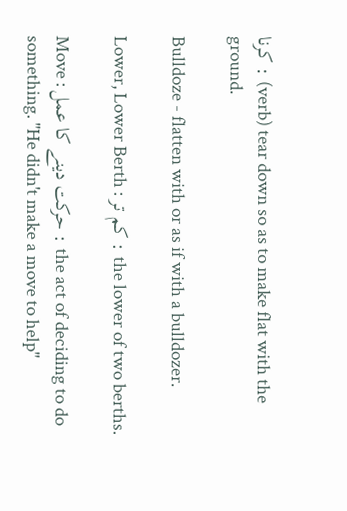کرنا : (verb) tear down so as to make flat with the ground.

Bulldoze - flatten with or as if with a bulldozer.

Lower, Lower Berth : کم تر : the lower of two berths.

Move : حرکت دینے کا عمل : the act of deciding to do something. "He didn't make a move to help"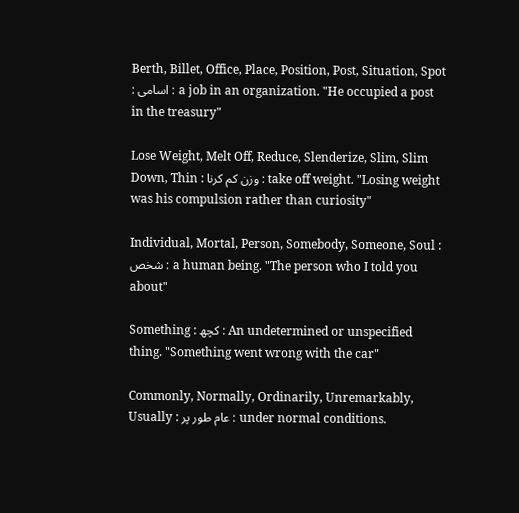Berth, Billet, Office, Place, Position, Post, Situation, Spot : اسامی : a job in an organization. "He occupied a post in the treasury"

Lose Weight, Melt Off, Reduce, Slenderize, Slim, Slim Down, Thin : وزن کم کرنا : take off weight. "Losing weight was his compulsion rather than curiosity"

Individual, Mortal, Person, Somebody, Someone, Soul : شخص : a human being. "The person who I told you about"

Something : کچھ : An undetermined or unspecified thing. "Something went wrong with the car"

Commonly, Normally, Ordinarily, Unremarkably, Usually : عام طور پر : under normal conditions.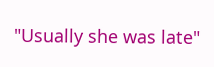"Usually she was late"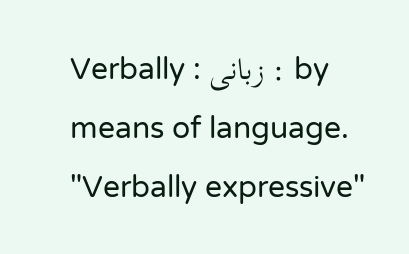Verbally : زبانی : by means of language. "Verbally expressive"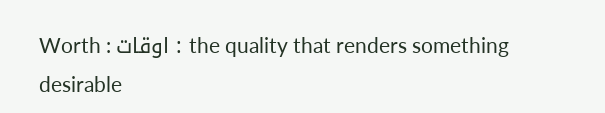Worth : اوقات : the quality that renders something desirable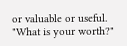or valuable or useful. "What is your worth?"